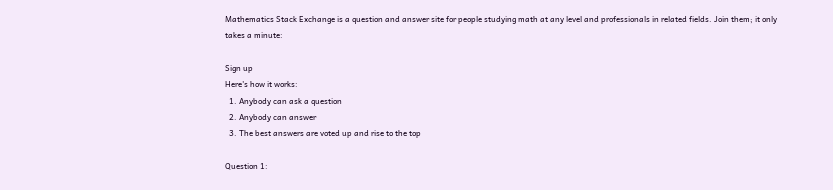Mathematics Stack Exchange is a question and answer site for people studying math at any level and professionals in related fields. Join them; it only takes a minute:

Sign up
Here's how it works:
  1. Anybody can ask a question
  2. Anybody can answer
  3. The best answers are voted up and rise to the top

Question 1: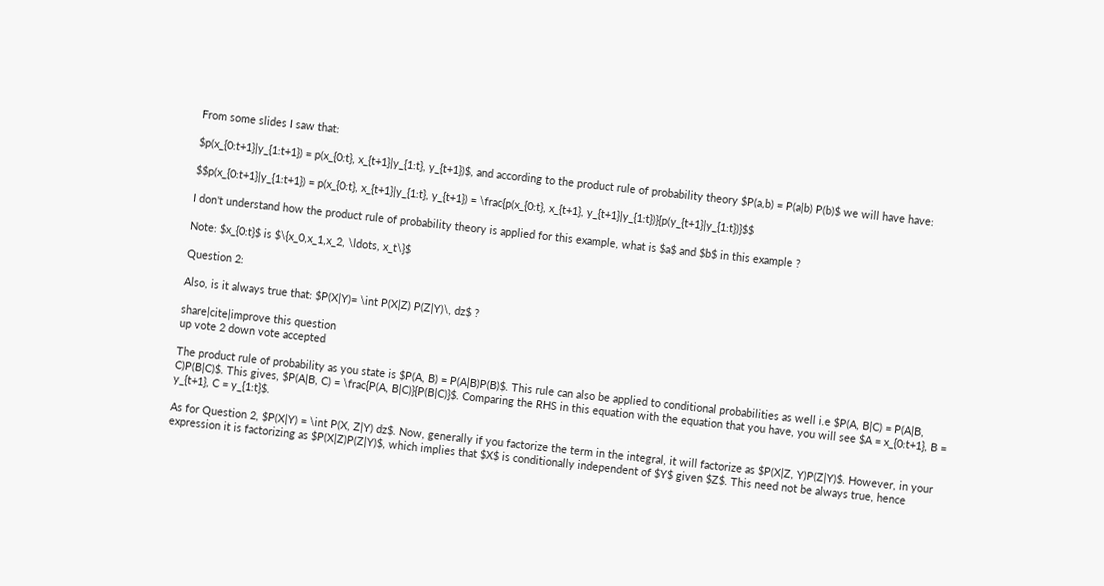From some slides I saw that:

$p(x_{0:t+1}|y_{1:t+1}) = p(x_{0:t}, x_{t+1}|y_{1:t}, y_{t+1})$, and according to the product rule of probability theory $P(a,b) = P(a|b) P(b)$ we will have have:

$$p(x_{0:t+1}|y_{1:t+1}) = p(x_{0:t}, x_{t+1}|y_{1:t}, y_{t+1}) = \frac{p(x_{0:t}, x_{t+1}, y_{t+1}|y_{1:t})}{p(y_{t+1}|y_{1:t})}$$

I don't understand how the product rule of probability theory is applied for this example, what is $a$ and $b$ in this example ?

Note: $x_{0:t}$ is $\{x_0,x_1,x_2, \ldots, x_t\}$

Question 2:

Also, is it always true that: $P(X|Y)= \int P(X|Z) P(Z|Y)\, dz$ ?

share|cite|improve this question
up vote 2 down vote accepted

The product rule of probability as you state is $P(A, B) = P(A|B)P(B)$. This rule can also be applied to conditional probabilities as well i.e $P(A, B|C) = P(A|B, C)P(B|C)$. This gives, $P(A|B, C) = \frac{P(A, B|C)}{P(B|C)}$. Comparing the RHS in this equation with the equation that you have, you will see $A = x_{0:t+1}, B = y_{t+1}, C = y_{1:t}$.

As for Question 2, $P(X|Y) = \int P(X, Z|Y) dz$. Now, generally if you factorize the term in the integral, it will factorize as $P(X|Z, Y)P(Z|Y)$. However, in your expression it is factorizing as $P(X|Z)P(Z|Y)$, which implies that $X$ is conditionally independent of $Y$ given $Z$. This need not be always true, hence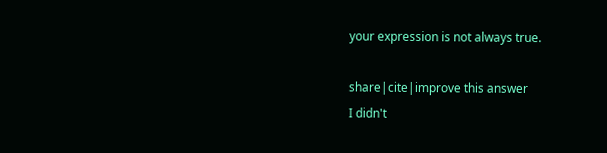your expression is not always true.

share|cite|improve this answer
I didn't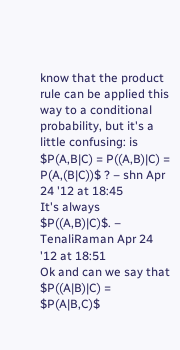know that the product rule can be applied this way to a conditional probability, but it's a little confusing: is $P(A,B|C) = P((A,B)|C) = P(A,(B|C))$ ? – shn Apr 24 '12 at 18:45
It's always $P((A,B)|C)$. – TenaliRaman Apr 24 '12 at 18:51
Ok and can we say that $P((A|B)|C) = $P(A|B,C)$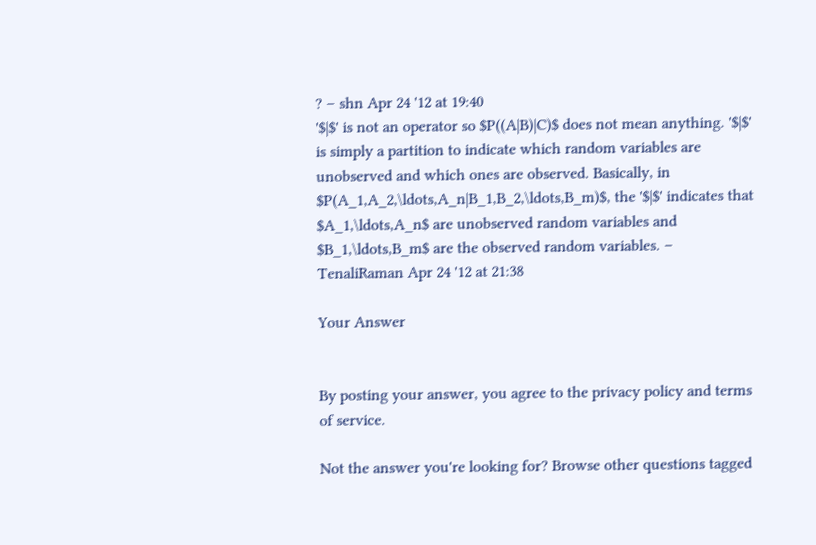? – shn Apr 24 '12 at 19:40
'$|$' is not an operator so $P((A|B)|C)$ does not mean anything. '$|$' is simply a partition to indicate which random variables are unobserved and which ones are observed. Basically, in $P(A_1,A_2,\ldots,A_n|B_1,B_2,\ldots,B_m)$, the '$|$' indicates that $A_1,\ldots,A_n$ are unobserved random variables and $B_1,\ldots,B_m$ are the observed random variables. – TenaliRaman Apr 24 '12 at 21:38

Your Answer


By posting your answer, you agree to the privacy policy and terms of service.

Not the answer you're looking for? Browse other questions tagged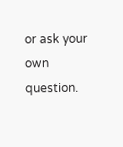or ask your own question.